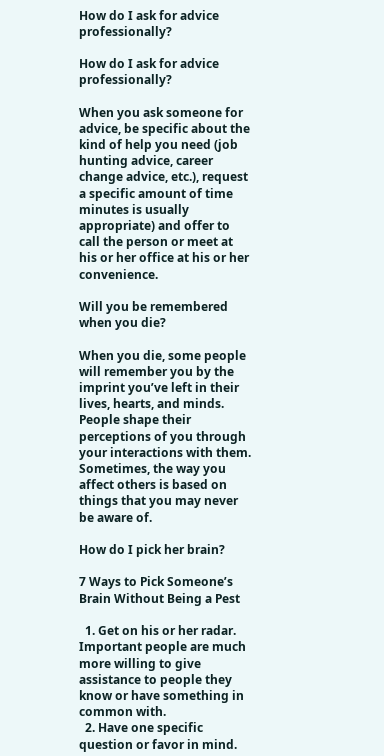How do I ask for advice professionally?

How do I ask for advice professionally?

When you ask someone for advice, be specific about the kind of help you need (job hunting advice, career change advice, etc.), request a specific amount of time minutes is usually appropriate) and offer to call the person or meet at his or her office at his or her convenience.

Will you be remembered when you die?

When you die, some people will remember you by the imprint you’ve left in their lives, hearts, and minds. People shape their perceptions of you through your interactions with them. Sometimes, the way you affect others is based on things that you may never be aware of.

How do I pick her brain?

7 Ways to Pick Someone’s Brain Without Being a Pest

  1. Get on his or her radar. Important people are much more willing to give assistance to people they know or have something in common with.
  2. Have one specific question or favor in mind.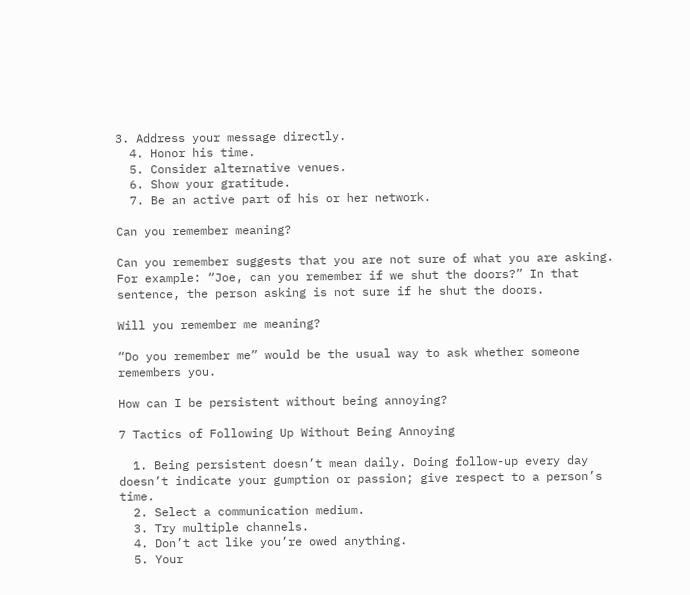3. Address your message directly.
  4. Honor his time.
  5. Consider alternative venues.
  6. Show your gratitude.
  7. Be an active part of his or her network.

Can you remember meaning?

Can you remember suggests that you are not sure of what you are asking. For example: “Joe, can you remember if we shut the doors?” In that sentence, the person asking is not sure if he shut the doors.

Will you remember me meaning?

“Do you remember me” would be the usual way to ask whether someone remembers you.

How can I be persistent without being annoying?

7 Tactics of Following Up Without Being Annoying

  1. Being persistent doesn’t mean daily. Doing follow-up every day doesn’t indicate your gumption or passion; give respect to a person’s time.
  2. Select a communication medium.
  3. Try multiple channels.
  4. Don’t act like you’re owed anything.
  5. Your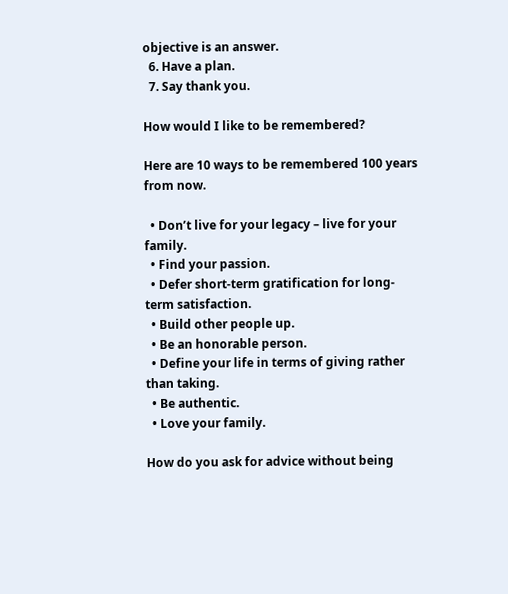objective is an answer.
  6. Have a plan.
  7. Say thank you.

How would I like to be remembered?

Here are 10 ways to be remembered 100 years from now.

  • Don’t live for your legacy – live for your family.
  • Find your passion.
  • Defer short-term gratification for long-term satisfaction.
  • Build other people up.
  • Be an honorable person.
  • Define your life in terms of giving rather than taking.
  • Be authentic.
  • Love your family.

How do you ask for advice without being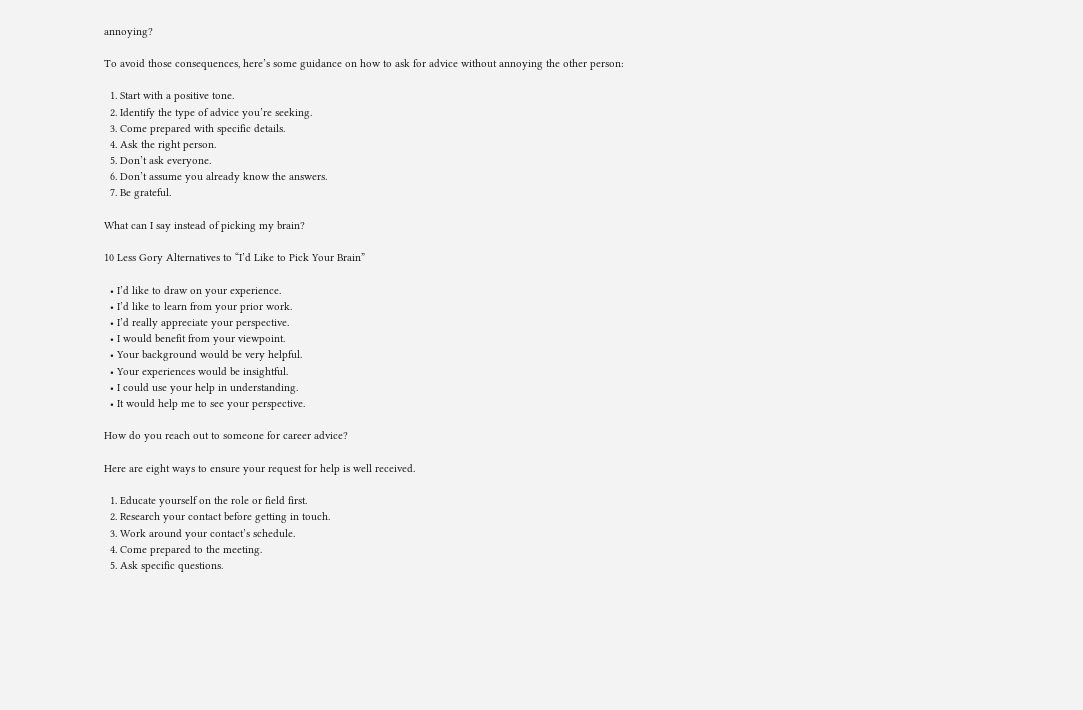annoying?

To avoid those consequences, here’s some guidance on how to ask for advice without annoying the other person:

  1. Start with a positive tone.
  2. Identify the type of advice you’re seeking.
  3. Come prepared with specific details.
  4. Ask the right person.
  5. Don’t ask everyone.
  6. Don’t assume you already know the answers.
  7. Be grateful.

What can I say instead of picking my brain?

10 Less Gory Alternatives to “I’d Like to Pick Your Brain”

  • I’d like to draw on your experience.
  • I’d like to learn from your prior work.
  • I’d really appreciate your perspective.
  • I would benefit from your viewpoint.
  • Your background would be very helpful.
  • Your experiences would be insightful.
  • I could use your help in understanding.
  • It would help me to see your perspective.

How do you reach out to someone for career advice?

Here are eight ways to ensure your request for help is well received.

  1. Educate yourself on the role or field first.
  2. Research your contact before getting in touch.
  3. Work around your contact’s schedule.
  4. Come prepared to the meeting.
  5. Ask specific questions.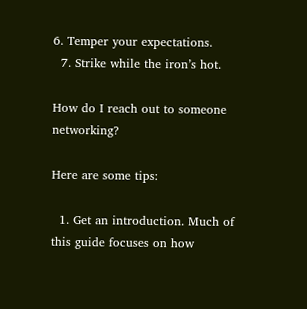6. Temper your expectations.
  7. Strike while the iron’s hot.

How do I reach out to someone networking?

Here are some tips:

  1. Get an introduction. Much of this guide focuses on how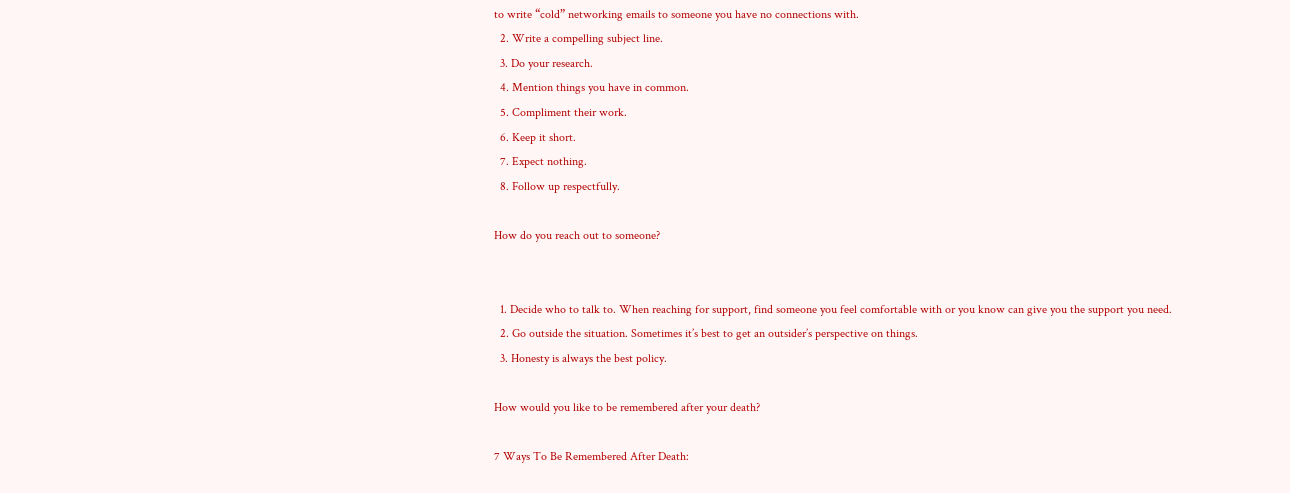to write “cold” networking emails to someone you have no connections with.
  2. Write a compelling subject line.
  3. Do your research.
  4. Mention things you have in common.
  5. Compliment their work.
  6. Keep it short.
  7. Expect nothing.
  8. Follow up respectfully.

How do you reach out to someone?


  1. Decide who to talk to. When reaching for support, find someone you feel comfortable with or you know can give you the support you need.
  2. Go outside the situation. Sometimes it’s best to get an outsider’s perspective on things.
  3. Honesty is always the best policy.

How would you like to be remembered after your death?

7 Ways To Be Remembered After Death: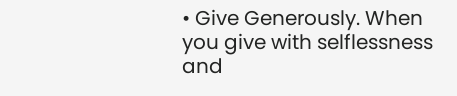• Give Generously. When you give with selflessness and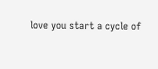love you start a cycle of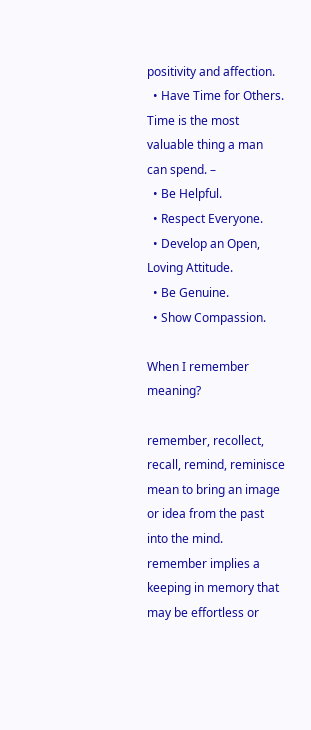positivity and affection.
  • Have Time for Others. Time is the most valuable thing a man can spend. –
  • Be Helpful.
  • Respect Everyone.
  • Develop an Open, Loving Attitude.
  • Be Genuine.
  • Show Compassion.

When I remember meaning?

remember, recollect, recall, remind, reminisce mean to bring an image or idea from the past into the mind. remember implies a keeping in memory that may be effortless or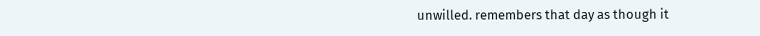unwilled. remembers that day as though it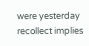were yesterday recollect implies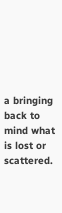a bringing back to mind what is lost or scattered.